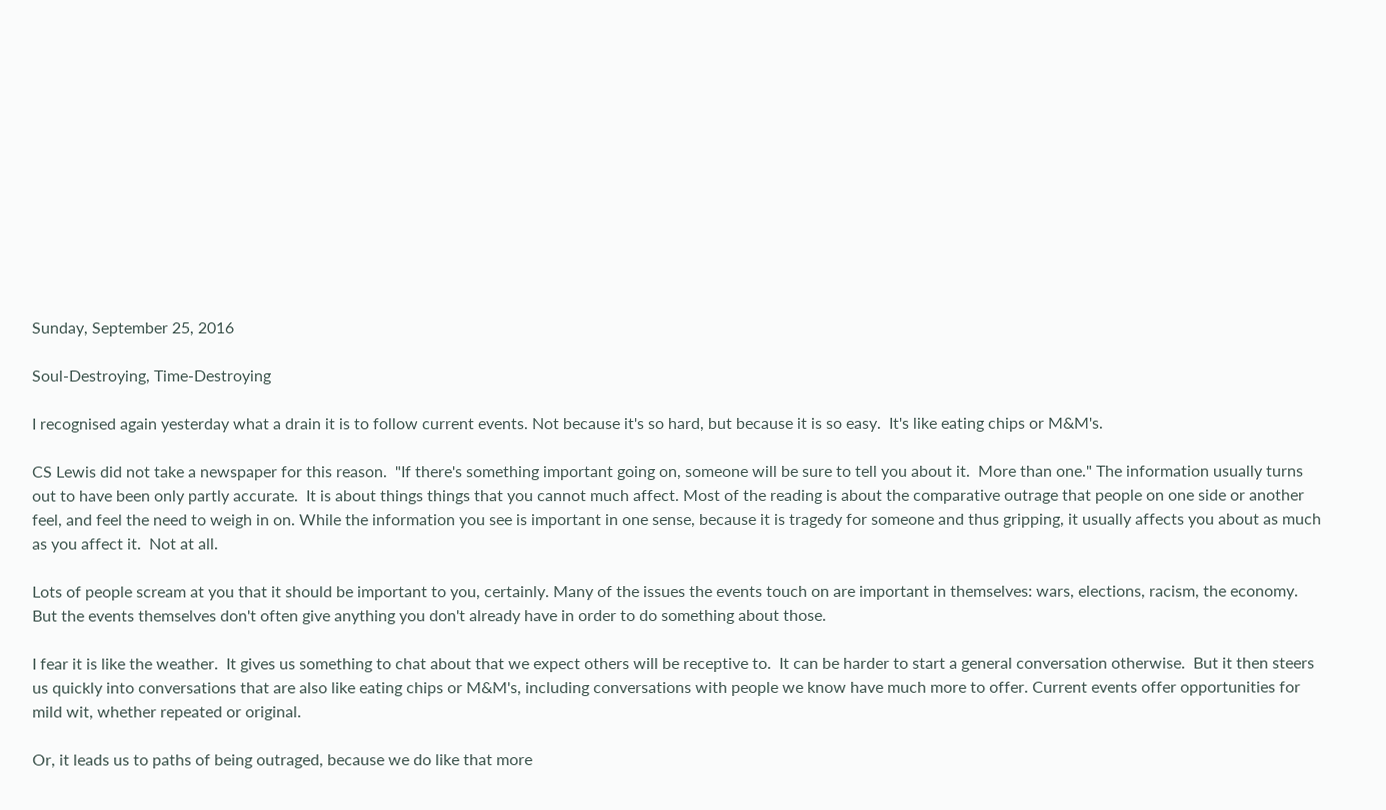Sunday, September 25, 2016

Soul-Destroying, Time-Destroying

I recognised again yesterday what a drain it is to follow current events. Not because it's so hard, but because it is so easy.  It's like eating chips or M&M's.

CS Lewis did not take a newspaper for this reason.  "If there's something important going on, someone will be sure to tell you about it.  More than one." The information usually turns out to have been only partly accurate.  It is about things things that you cannot much affect. Most of the reading is about the comparative outrage that people on one side or another feel, and feel the need to weigh in on. While the information you see is important in one sense, because it is tragedy for someone and thus gripping, it usually affects you about as much as you affect it.  Not at all.

Lots of people scream at you that it should be important to you, certainly. Many of the issues the events touch on are important in themselves: wars, elections, racism, the economy.  But the events themselves don't often give anything you don't already have in order to do something about those.

I fear it is like the weather.  It gives us something to chat about that we expect others will be receptive to.  It can be harder to start a general conversation otherwise.  But it then steers us quickly into conversations that are also like eating chips or M&M's, including conversations with people we know have much more to offer. Current events offer opportunities for mild wit, whether repeated or original.

Or, it leads us to paths of being outraged, because we do like that more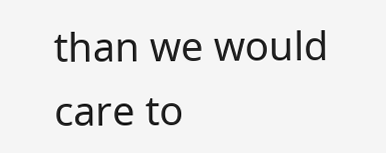than we would care to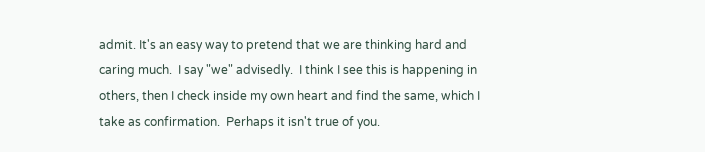admit. It's an easy way to pretend that we are thinking hard and caring much.  I say "we" advisedly.  I think I see this is happening in others, then I check inside my own heart and find the same, which I take as confirmation.  Perhaps it isn't true of you.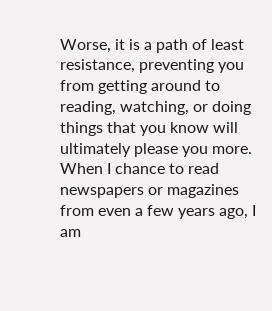Worse, it is a path of least resistance, preventing you from getting around to reading, watching, or doing things that you know will ultimately please you more.  When I chance to read newspapers or magazines from even a few years ago, I am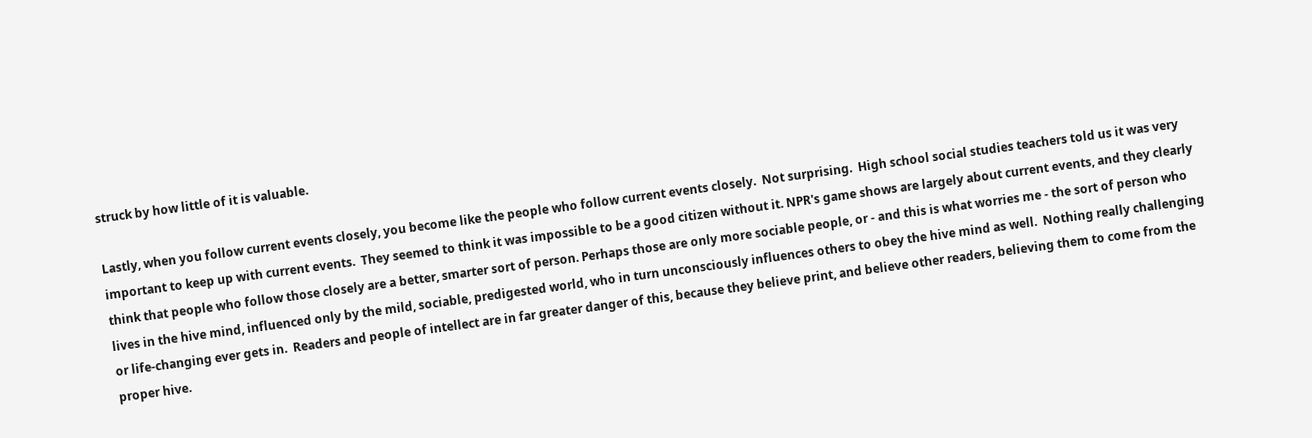struck by how little of it is valuable.

Lastly, when you follow current events closely, you become like the people who follow current events closely.  Not surprising.  High school social studies teachers told us it was very important to keep up with current events.  They seemed to think it was impossible to be a good citizen without it. NPR's game shows are largely about current events, and they clearly think that people who follow those closely are a better, smarter sort of person. Perhaps those are only more sociable people, or - and this is what worries me - the sort of person who lives in the hive mind, influenced only by the mild, sociable, predigested world, who in turn unconsciously influences others to obey the hive mind as well.  Nothing really challenging or life-changing ever gets in.  Readers and people of intellect are in far greater danger of this, because they believe print, and believe other readers, believing them to come from the proper hive.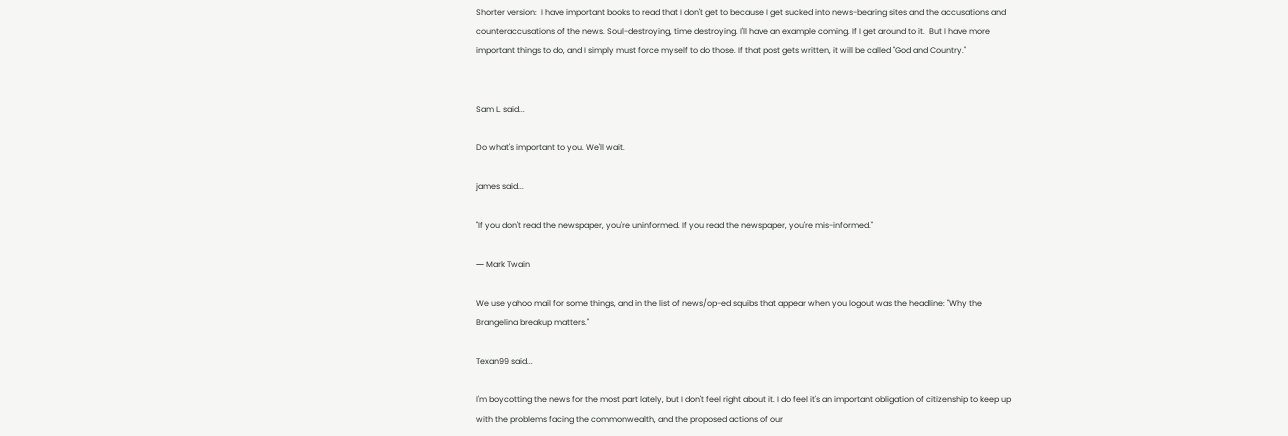Shorter version:  I have important books to read that I don't get to because I get sucked into news-bearing sites and the accusations and counteraccusations of the news. Soul-destroying, time destroying. I'll have an example coming. If I get around to it.  But I have more important things to do, and I simply must force myself to do those. If that post gets written, it will be called "God and Country."


Sam L. said...

Do what's important to you. We'll wait.

james said...

"If you don't read the newspaper, you're uninformed. If you read the newspaper, you're mis-informed."

― Mark Twain

We use yahoo mail for some things, and in the list of news/op-ed squibs that appear when you logout was the headline: "Why the Brangelina breakup matters."

Texan99 said...

I'm boycotting the news for the most part lately, but I don't feel right about it. I do feel it's an important obligation of citizenship to keep up with the problems facing the commonwealth, and the proposed actions of our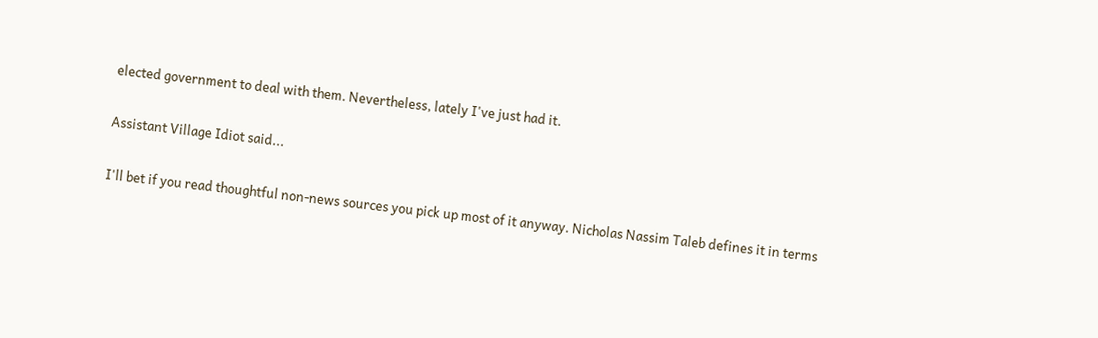elected government to deal with them. Nevertheless, lately I've just had it.

Assistant Village Idiot said...

I'll bet if you read thoughtful non-news sources you pick up most of it anyway. Nicholas Nassim Taleb defines it in terms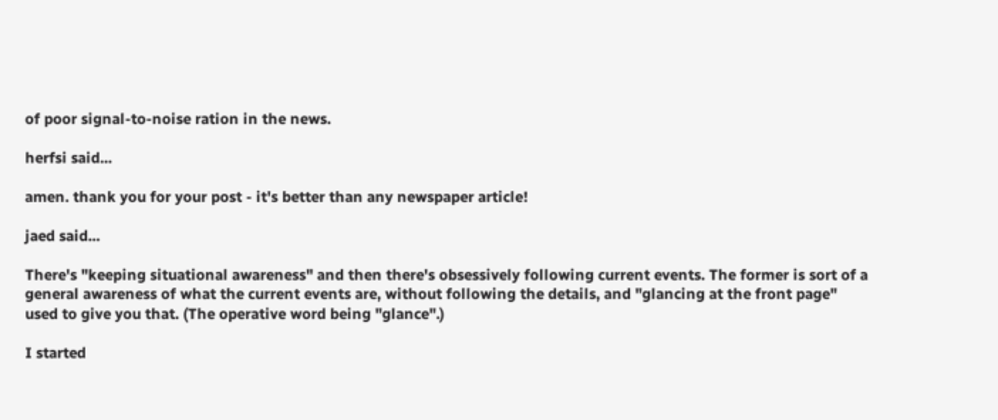of poor signal-to-noise ration in the news.

herfsi said...

amen. thank you for your post - it's better than any newspaper article!

jaed said...

There's "keeping situational awareness" and then there's obsessively following current events. The former is sort of a general awareness of what the current events are, without following the details, and "glancing at the front page" used to give you that. (The operative word being "glance".)

I started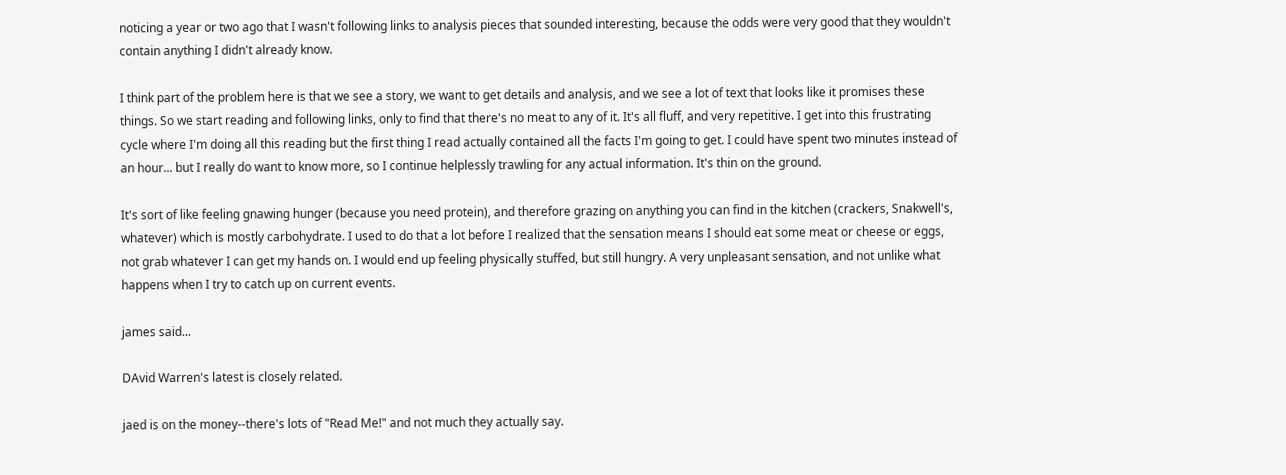noticing a year or two ago that I wasn't following links to analysis pieces that sounded interesting, because the odds were very good that they wouldn't contain anything I didn't already know.

I think part of the problem here is that we see a story, we want to get details and analysis, and we see a lot of text that looks like it promises these things. So we start reading and following links, only to find that there's no meat to any of it. It's all fluff, and very repetitive. I get into this frustrating cycle where I'm doing all this reading but the first thing I read actually contained all the facts I'm going to get. I could have spent two minutes instead of an hour... but I really do want to know more, so I continue helplessly trawling for any actual information. It's thin on the ground.

It's sort of like feeling gnawing hunger (because you need protein), and therefore grazing on anything you can find in the kitchen (crackers, Snakwell's, whatever) which is mostly carbohydrate. I used to do that a lot before I realized that the sensation means I should eat some meat or cheese or eggs, not grab whatever I can get my hands on. I would end up feeling physically stuffed, but still hungry. A very unpleasant sensation, and not unlike what happens when I try to catch up on current events.

james said...

DAvid Warren's latest is closely related.

jaed is on the money--there's lots of "Read Me!" and not much they actually say.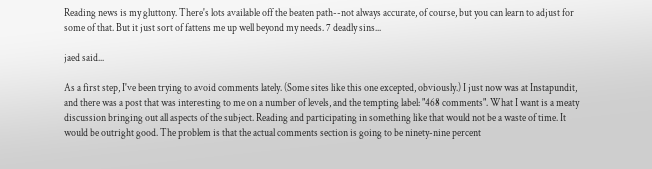Reading news is my gluttony. There's lots available off the beaten path--not always accurate, of course, but you can learn to adjust for some of that. But it just sort of fattens me up well beyond my needs. 7 deadly sins...

jaed said...

As a first step, I've been trying to avoid comments lately. (Some sites like this one excepted, obviously.) I just now was at Instapundit, and there was a post that was interesting to me on a number of levels, and the tempting label: "468 comments". What I want is a meaty discussion bringing out all aspects of the subject. Reading and participating in something like that would not be a waste of time. It would be outright good. The problem is that the actual comments section is going to be ninety-nine percent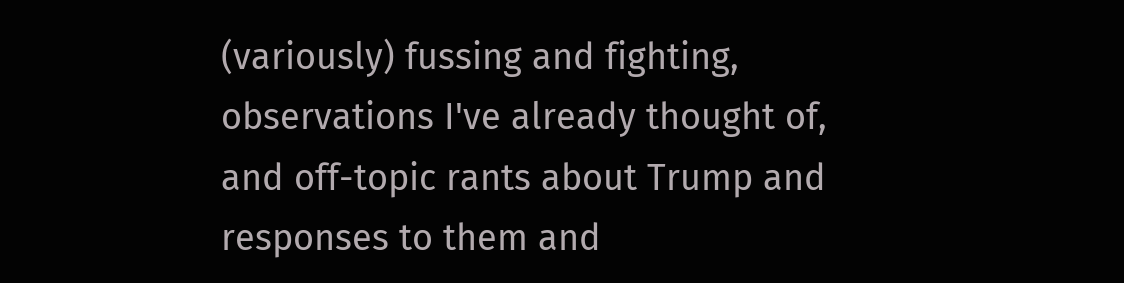(variously) fussing and fighting, observations I've already thought of, and off-topic rants about Trump and responses to them and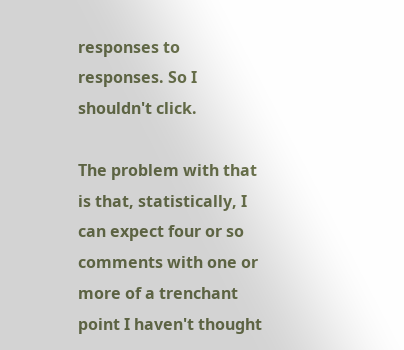responses to responses. So I shouldn't click.

The problem with that is that, statistically, I can expect four or so comments with one or more of a trenchant point I haven't thought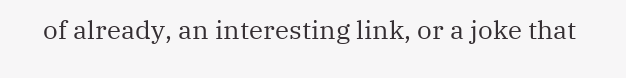of already, an interesting link, or a joke that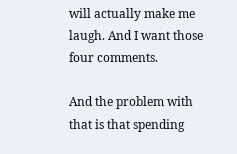will actually make me laugh. And I want those four comments.

And the problem with that is that spending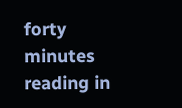forty minutes reading in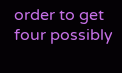order to get four possibly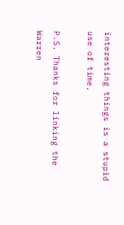interesting things is a stupid use of time.

P.S. Thanks for linking the Warren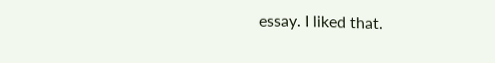essay. I liked that.